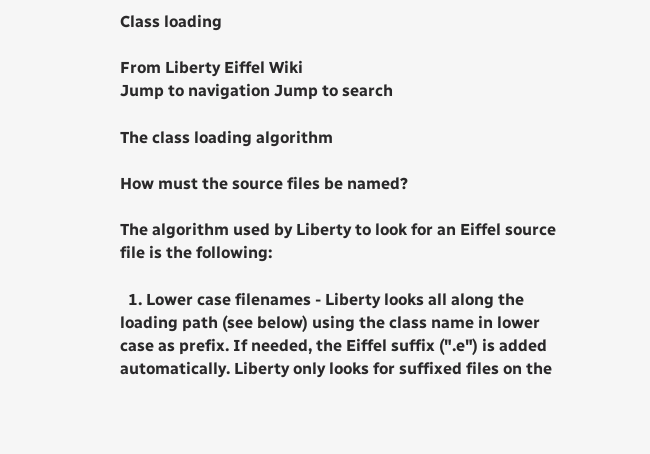Class loading

From Liberty Eiffel Wiki
Jump to navigation Jump to search

The class loading algorithm

How must the source files be named?

The algorithm used by Liberty to look for an Eiffel source file is the following:

  1. Lower case filenames - Liberty looks all along the loading path (see below) using the class name in lower case as prefix. If needed, the Eiffel suffix (".e") is added automatically. Liberty only looks for suffixed files on the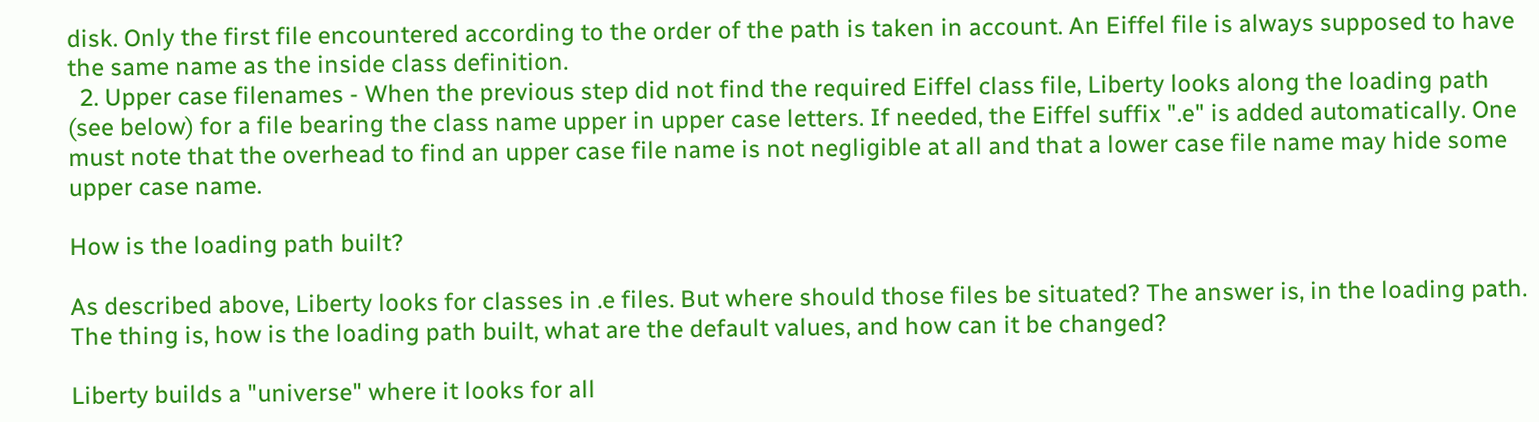disk. Only the first file encountered according to the order of the path is taken in account. An Eiffel file is always supposed to have the same name as the inside class definition.
  2. Upper case filenames - When the previous step did not find the required Eiffel class file, Liberty looks along the loading path (see below) for a file bearing the class name upper in upper case letters. If needed, the Eiffel suffix ".e" is added automatically. One must note that the overhead to find an upper case file name is not negligible at all and that a lower case file name may hide some upper case name.

How is the loading path built?

As described above, Liberty looks for classes in .e files. But where should those files be situated? The answer is, in the loading path. The thing is, how is the loading path built, what are the default values, and how can it be changed?

Liberty builds a "universe" where it looks for all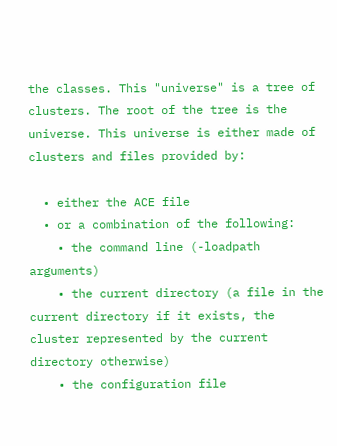the classes. This "universe" is a tree of clusters. The root of the tree is the universe. This universe is either made of clusters and files provided by:

  • either the ACE file
  • or a combination of the following:
    • the command line (-loadpath arguments)
    • the current directory (a file in the current directory if it exists, the cluster represented by the current directory otherwise)
    • the configuration file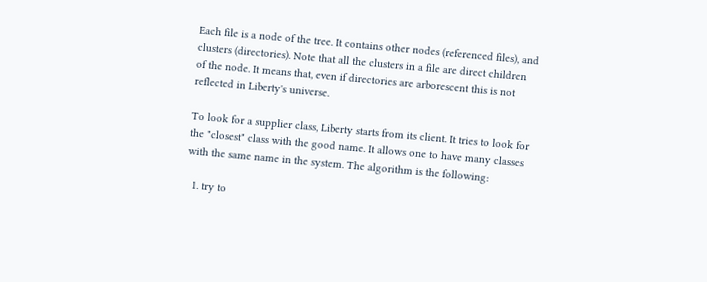Each file is a node of the tree. It contains other nodes (referenced files), and clusters (directories). Note that all the clusters in a file are direct children of the node. It means that, even if directories are arborescent this is not reflected in Liberty's universe.

To look for a supplier class, Liberty starts from its client. It tries to look for the "closest" class with the good name. It allows one to have many classes with the same name in the system. The algorithm is the following:

  1. try to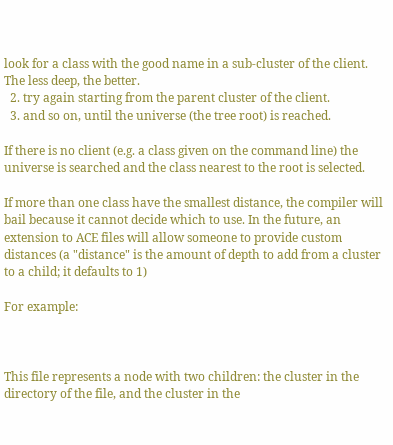look for a class with the good name in a sub-cluster of the client. The less deep, the better.
  2. try again starting from the parent cluster of the client.
  3. and so on, until the universe (the tree root) is reached.

If there is no client (e.g. a class given on the command line) the universe is searched and the class nearest to the root is selected.

If more than one class have the smallest distance, the compiler will bail because it cannot decide which to use. In the future, an extension to ACE files will allow someone to provide custom distances (a "distance" is the amount of depth to add from a cluster to a child; it defaults to 1)

For example:



This file represents a node with two children: the cluster in the directory of the file, and the cluster in the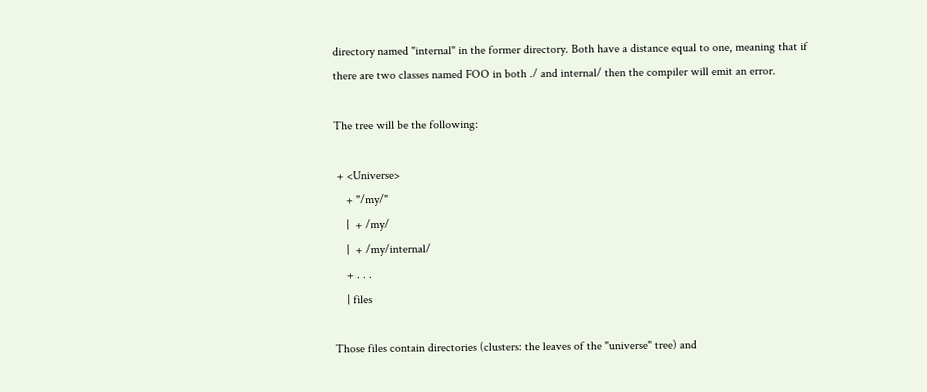directory named "internal" in the former directory. Both have a distance equal to one, meaning that if there are two classes named FOO in both ./ and internal/ then the compiler will emit an error.

The tree will be the following:

 + <Universe>
    + "/my/"
    |  + /my/
    |  + /my/internal/
    + . . .
    | files

Those files contain directories (clusters: the leaves of the "universe" tree) and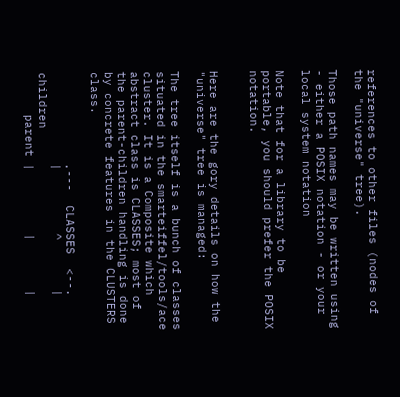references to other files (nodes of the "universe" tree).

Those path names may be written using - either a POSIX notation - or your local system notation

Note that for a library to be portable, you should prefer the POSIX notation.


Here are the gory details on how the "universe" tree is managed:

The tree itself is a bunch of classes situated in the smarteiffel/tools/ace cluster. It is a Composite which abstract class is CLASSES; most of the parent-children handling is done by concrete features in the CLUSTERS class.

             .---  CLASSES  <--.
             |         ^       | children
      parent |         |       |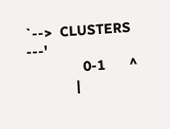`-->  CLUSTERS ---'
              0-1      ^
            |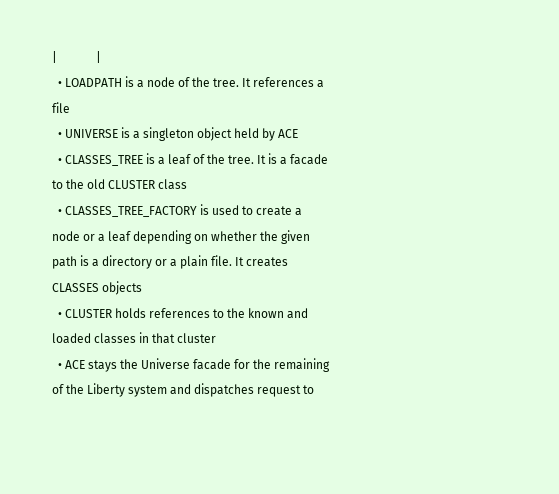|             |
  • LOADPATH is a node of the tree. It references a file
  • UNIVERSE is a singleton object held by ACE
  • CLASSES_TREE is a leaf of the tree. It is a facade to the old CLUSTER class
  • CLASSES_TREE_FACTORY is used to create a node or a leaf depending on whether the given path is a directory or a plain file. It creates CLASSES objects
  • CLUSTER holds references to the known and loaded classes in that cluster
  • ACE stays the Universe facade for the remaining of the Liberty system and dispatches request to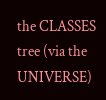the CLASSES tree (via the UNIVERSE)